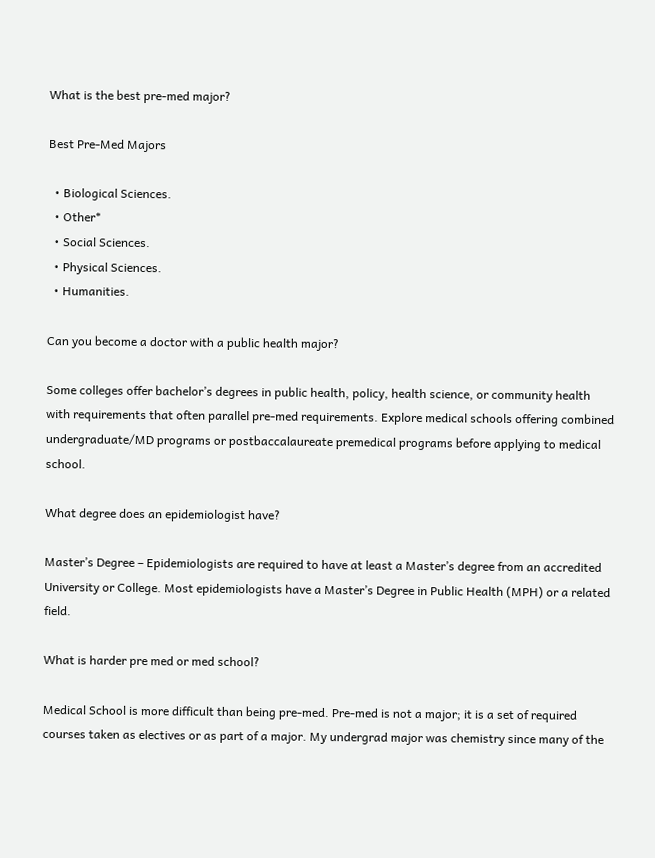What is the best pre-med major?

Best Pre-Med Majors

  • Biological Sciences.
  • Other*
  • Social Sciences.
  • Physical Sciences.
  • Humanities.

Can you become a doctor with a public health major?

Some colleges offer bachelor’s degrees in public health, policy, health science, or community health with requirements that often parallel pre-med requirements. Explore medical schools offering combined undergraduate/MD programs or postbaccalaureate premedical programs before applying to medical school.

What degree does an epidemiologist have?

Master’s Degree – Epidemiologists are required to have at least a Master’s degree from an accredited University or College. Most epidemiologists have a Master’s Degree in Public Health (MPH) or a related field.

What is harder pre med or med school?

Medical School is more difficult than being pre-med. Pre-med is not a major; it is a set of required courses taken as electives or as part of a major. My undergrad major was chemistry since many of the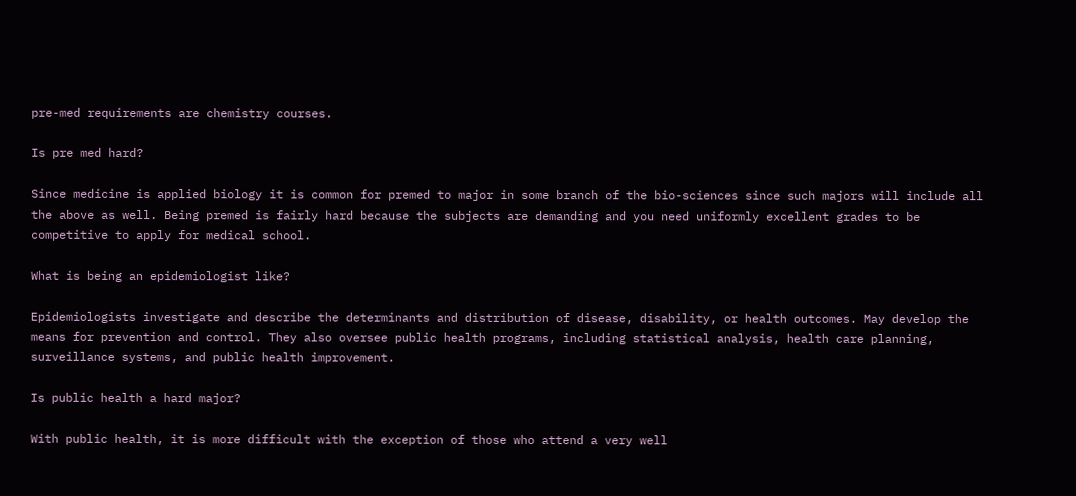pre-med requirements are chemistry courses.

Is pre med hard?

Since medicine is applied biology it is common for premed to major in some branch of the bio-sciences since such majors will include all the above as well. Being premed is fairly hard because the subjects are demanding and you need uniformly excellent grades to be competitive to apply for medical school.

What is being an epidemiologist like?

Epidemiologists investigate and describe the determinants and distribution of disease, disability, or health outcomes. May develop the means for prevention and control. They also oversee public health programs, including statistical analysis, health care planning, surveillance systems, and public health improvement.

Is public health a hard major?

With public health, it is more difficult with the exception of those who attend a very well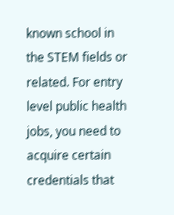known school in the STEM fields or related. For entry level public health jobs, you need to acquire certain credentials that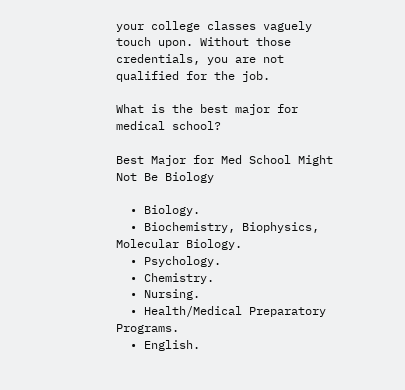your college classes vaguely touch upon. Without those credentials, you are not qualified for the job.

What is the best major for medical school?

Best Major for Med School Might Not Be Biology

  • Biology.
  • Biochemistry, Biophysics, Molecular Biology.
  • Psychology.
  • Chemistry.
  • Nursing.
  • Health/Medical Preparatory Programs.
  • English.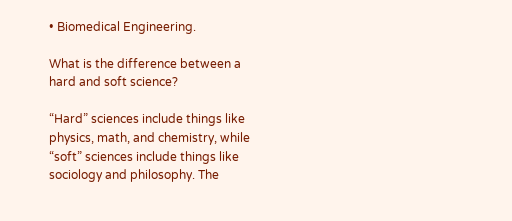• Biomedical Engineering.

What is the difference between a hard and soft science?

“Hard” sciences include things like physics, math, and chemistry, while “soft” sciences include things like sociology and philosophy. The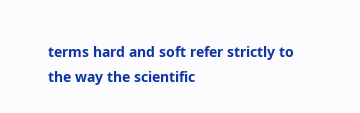terms hard and soft refer strictly to the way the scientific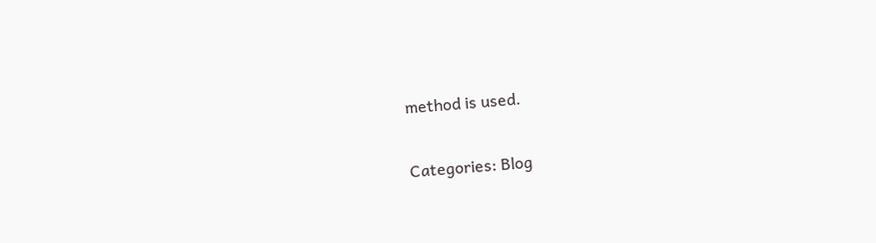method is used.

Categories: Blog